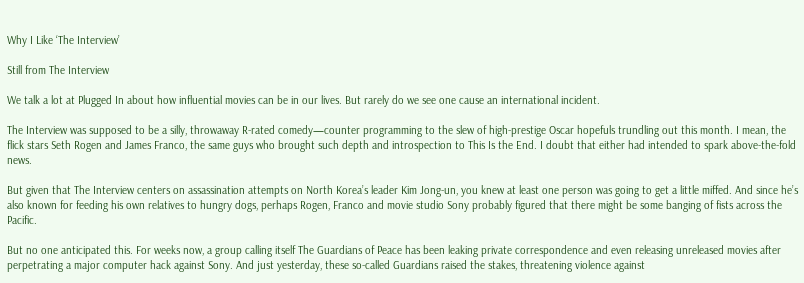Why I Like ‘The Interview’

Still from The Interview

We talk a lot at Plugged In about how influential movies can be in our lives. But rarely do we see one cause an international incident.

The Interview was supposed to be a silly, throwaway R-rated comedy—counter programming to the slew of high-prestige Oscar hopefuls trundling out this month. I mean, the flick stars Seth Rogen and James Franco, the same guys who brought such depth and introspection to This Is the End. I doubt that either had intended to spark above-the-fold news.

But given that The Interview centers on assassination attempts on North Korea’s leader Kim Jong-un, you knew at least one person was going to get a little miffed. And since he’s also known for feeding his own relatives to hungry dogs, perhaps Rogen, Franco and movie studio Sony probably figured that there might be some banging of fists across the Pacific.

But no one anticipated this. For weeks now, a group calling itself The Guardians of Peace has been leaking private correspondence and even releasing unreleased movies after perpetrating a major computer hack against Sony. And just yesterday, these so-called Guardians raised the stakes, threatening violence against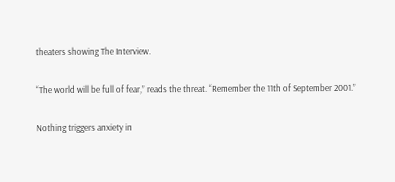theaters showing The Interview.

“The world will be full of fear,” reads the threat. “Remember the 11th of September 2001.”

Nothing triggers anxiety in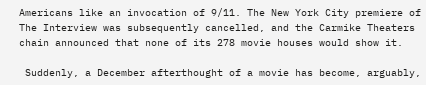Americans like an invocation of 9/11. The New York City premiere of The Interview was subsequently cancelled, and the Carmike Theaters chain announced that none of its 278 movie houses would show it.

 Suddenly, a December afterthought of a movie has become, arguably,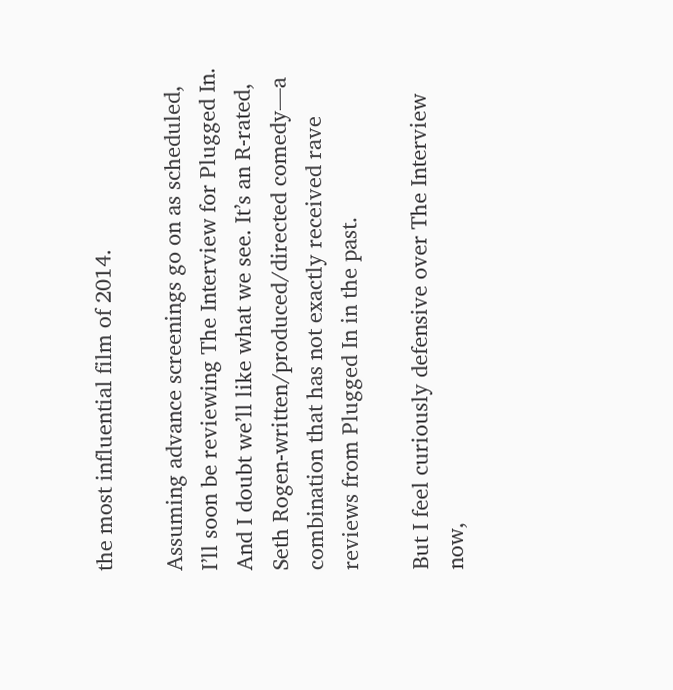the most influential film of 2014.

Assuming advance screenings go on as scheduled, I’ll soon be reviewing The Interview for Plugged In. And I doubt we’ll like what we see. It’s an R-rated, Seth Rogen-written/produced/directed comedy—a combination that has not exactly received rave reviews from Plugged In in the past.

But I feel curiously defensive over The Interview now,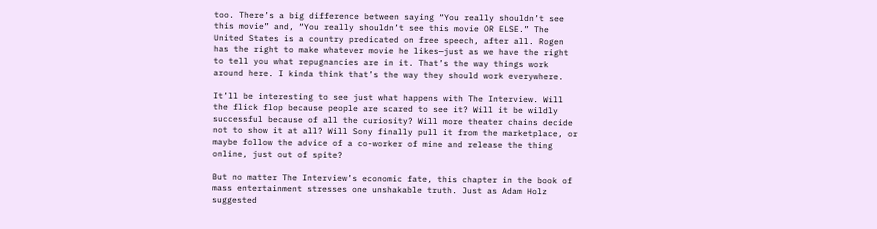too. There’s a big difference between saying “You really shouldn’t see this movie” and, “You really shouldn’t see this movie OR ELSE.” The United States is a country predicated on free speech, after all. Rogen has the right to make whatever movie he likes—just as we have the right to tell you what repugnancies are in it. That’s the way things work around here. I kinda think that’s the way they should work everywhere.

It’ll be interesting to see just what happens with The Interview. Will the flick flop because people are scared to see it? Will it be wildly successful because of all the curiosity? Will more theater chains decide not to show it at all? Will Sony finally pull it from the marketplace, or maybe follow the advice of a co-worker of mine and release the thing online, just out of spite?

But no matter The Interview’s economic fate, this chapter in the book of mass entertainment stresses one unshakable truth. Just as Adam Holz suggested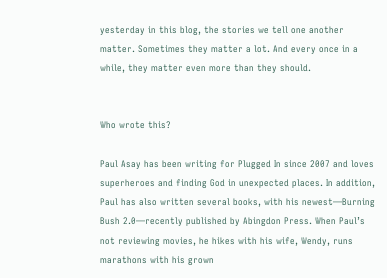yesterday in this blog, the stories we tell one another matter. Sometimes they matter a lot. And every once in a while, they matter even more than they should.


Who wrote this?

Paul Asay has been writing for Plugged In since 2007 and loves superheroes and finding God in unexpected places. In addition, Paul has also written several books, with his newest—Burning Bush 2.0—recently published by Abingdon Press. When Paul’s not reviewing movies, he hikes with his wife, Wendy, runs marathons with his grown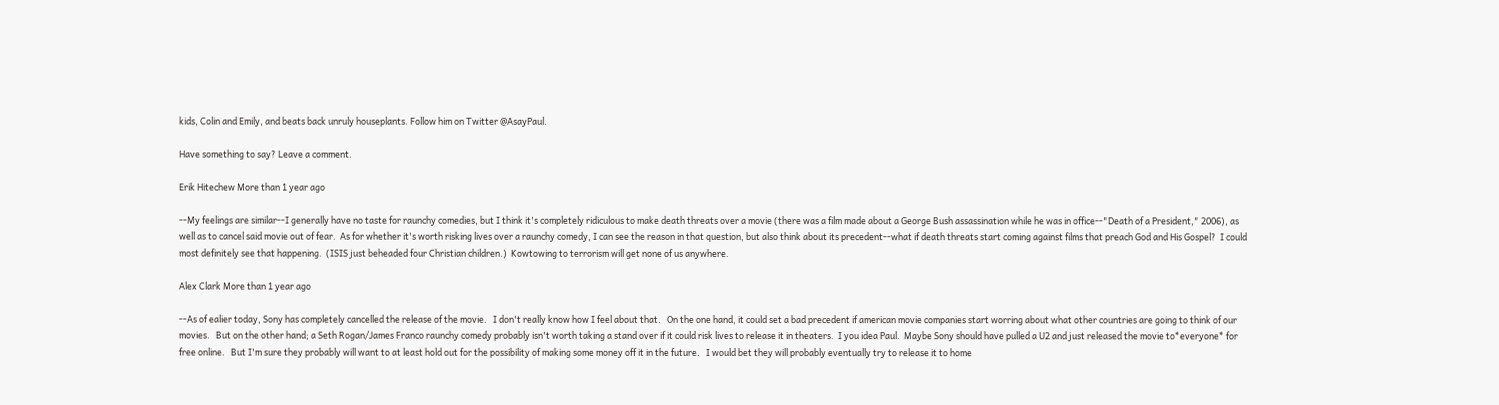kids, Colin and Emily, and beats back unruly houseplants. Follow him on Twitter @AsayPaul.

Have something to say? Leave a comment.

Erik Hitechew More than 1 year ago

--My feelings are similar--I generally have no taste for raunchy comedies, but I think it's completely ridiculous to make death threats over a movie (there was a film made about a George Bush assassination while he was in office--"Death of a President," 2006), as well as to cancel said movie out of fear.  As for whether it's worth risking lives over a raunchy comedy, I can see the reason in that question, but also think about its precedent--what if death threats start coming against films that preach God and His Gospel?  I could most definitely see that happening.  (ISIS just beheaded four Christian children.)  Kowtowing to terrorism will get none of us anywhere.

Alex Clark More than 1 year ago

--As of ealier today, Sony has completely cancelled the release of the movie.   I don't really know how I feel about that.   On the one hand, it could set a bad precedent if american movie companies start worring about what other countries are going to think of our movies.   But on the other hand; a Seth Rogan/James Franco raunchy comedy probably isn't worth taking a stand over if it could risk lives to release it in theaters.  I you idea Paul.  Maybe Sony should have pulled a U2 and just released the movie to*everyone* for free online.   But I'm sure they probably will want to at least hold out for the possibility of making some money off it in the future.   I would bet they will probably eventually try to release it to home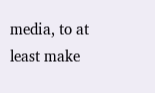media, to at least make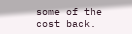some of the cost back.